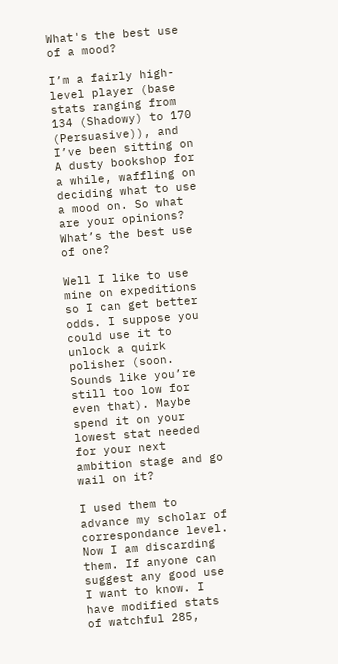What's the best use of a mood?

I’m a fairly high-level player (base stats ranging from 134 (Shadowy) to 170 (Persuasive)), and I’ve been sitting on A dusty bookshop for a while, waffling on deciding what to use a mood on. So what are your opinions? What’s the best use of one?

Well I like to use mine on expeditions so I can get better odds. I suppose you could use it to unlock a quirk polisher (soon. Sounds like you’re still too low for even that). Maybe spend it on your lowest stat needed for your next ambition stage and go wail on it?

I used them to advance my scholar of correspondance level. Now I am discarding them. If anyone can suggest any good use I want to know. I have modified stats of watchful 285,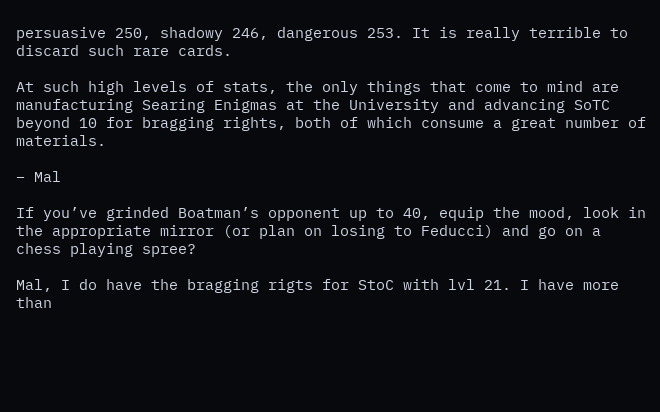persuasive 250, shadowy 246, dangerous 253. It is really terrible to discard such rare cards.

At such high levels of stats, the only things that come to mind are manufacturing Searing Enigmas at the University and advancing SoTC beyond 10 for bragging rights, both of which consume a great number of materials.

– Mal

If you’ve grinded Boatman’s opponent up to 40, equip the mood, look in the appropriate mirror (or plan on losing to Feducci) and go on a chess playing spree?

Mal, I do have the bragging rigts for StoC with lvl 21. I have more than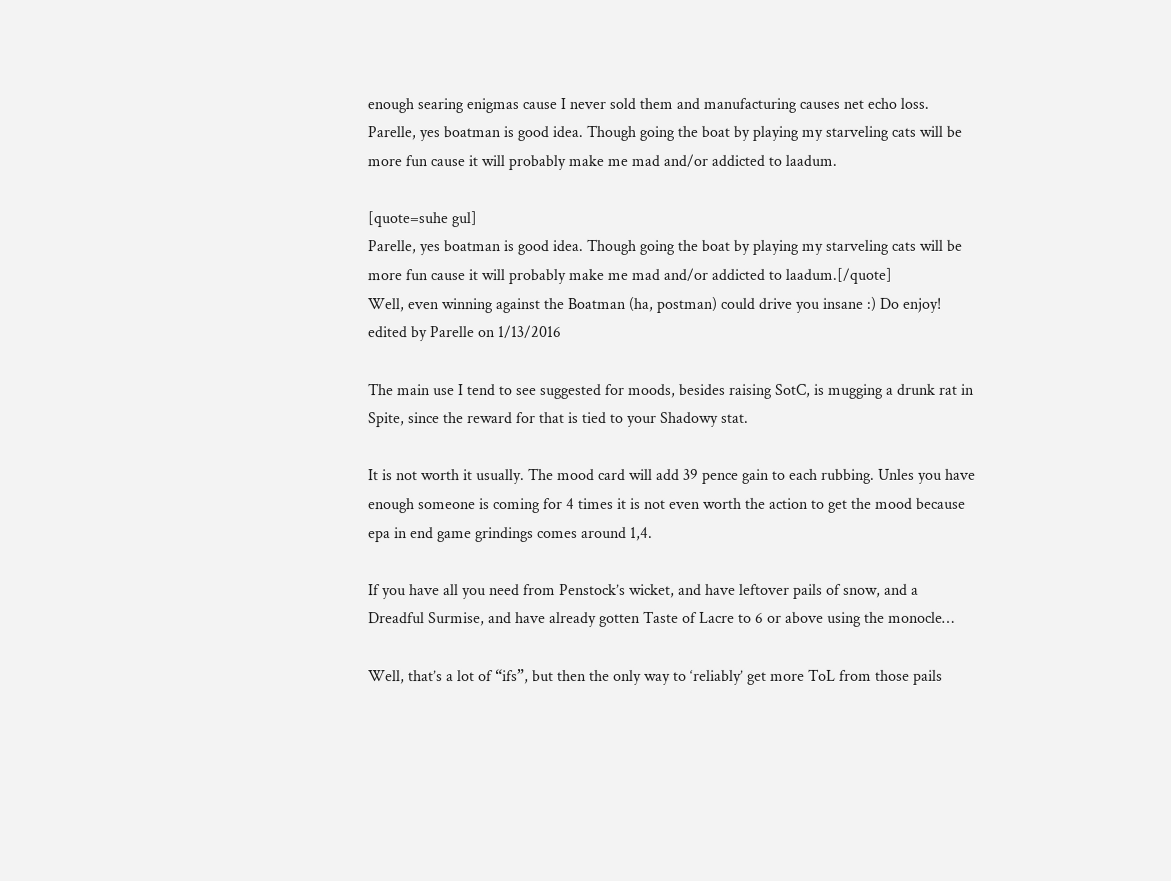enough searing enigmas cause I never sold them and manufacturing causes net echo loss.
Parelle, yes boatman is good idea. Though going the boat by playing my starveling cats will be more fun cause it will probably make me mad and/or addicted to laadum.

[quote=suhe gul]
Parelle, yes boatman is good idea. Though going the boat by playing my starveling cats will be more fun cause it will probably make me mad and/or addicted to laadum.[/quote]
Well, even winning against the Boatman (ha, postman) could drive you insane :) Do enjoy!
edited by Parelle on 1/13/2016

The main use I tend to see suggested for moods, besides raising SotC, is mugging a drunk rat in Spite, since the reward for that is tied to your Shadowy stat.

It is not worth it usually. The mood card will add 39 pence gain to each rubbing. Unles you have enough someone is coming for 4 times it is not even worth the action to get the mood because epa in end game grindings comes around 1,4.

If you have all you need from Penstock’s wicket, and have leftover pails of snow, and a Dreadful Surmise, and have already gotten Taste of Lacre to 6 or above using the monocle…

Well, that’s a lot of “ifs”, but then the only way to ‘reliably’ get more ToL from those pails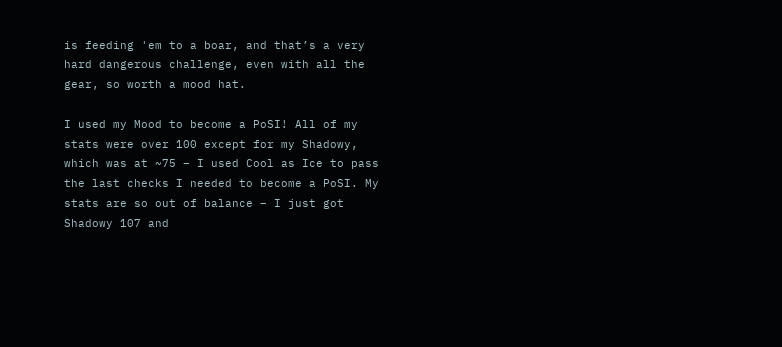is feeding 'em to a boar, and that’s a very hard dangerous challenge, even with all the gear, so worth a mood hat.

I used my Mood to become a PoSI! All of my stats were over 100 except for my Shadowy, which was at ~75 – I used Cool as Ice to pass the last checks I needed to become a PoSI. My stats are so out of balance – I just got Shadowy 107 and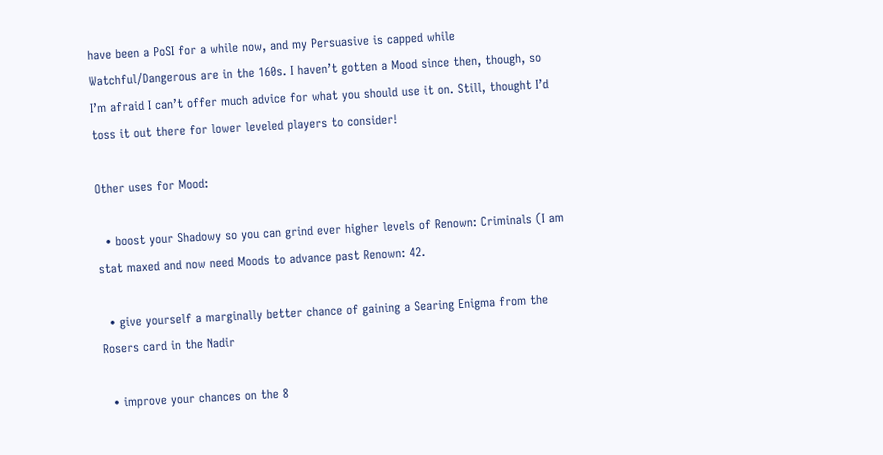have been a PoSI for a while now, and my Persuasive is capped while Watchful/Dangerous are in the 160s. I haven’t gotten a Mood since then, though, so I’m afraid I can’t offer much advice for what you should use it on. Still, thought I’d toss it out there for lower leveled players to consider!

Other uses for Mood:

  • boost your Shadowy so you can grind ever higher levels of Renown: Criminals (I am stat maxed and now need Moods to advance past Renown: 42.

  • give yourself a marginally better chance of gaining a Searing Enigma from the Rosers card in the Nadir

  • improve your chances on the 8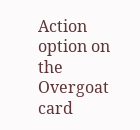Action option on the Overgoat card